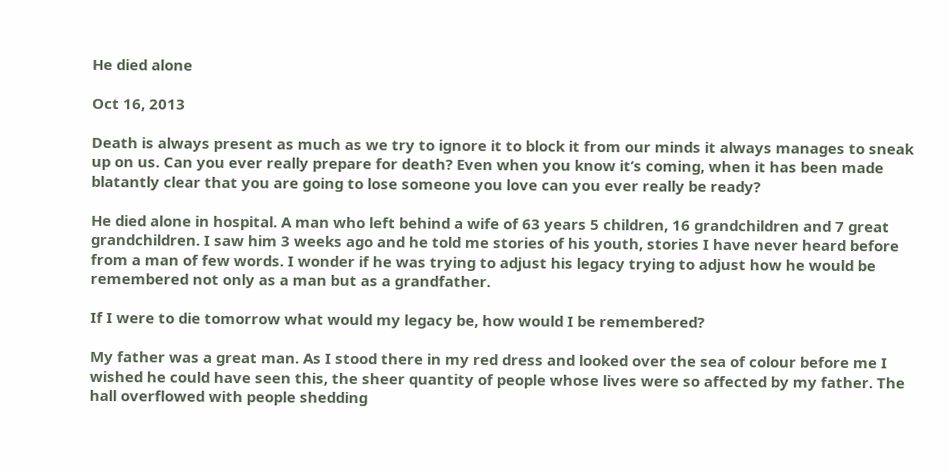He died alone

Oct 16, 2013

Death is always present as much as we try to ignore it to block it from our minds it always manages to sneak up on us. Can you ever really prepare for death? Even when you know it’s coming, when it has been made blatantly clear that you are going to lose someone you love can you ever really be ready?

He died alone in hospital. A man who left behind a wife of 63 years 5 children, 16 grandchildren and 7 great grandchildren. I saw him 3 weeks ago and he told me stories of his youth, stories I have never heard before from a man of few words. I wonder if he was trying to adjust his legacy trying to adjust how he would be remembered not only as a man but as a grandfather.

If I were to die tomorrow what would my legacy be, how would I be remembered?

My father was a great man. As I stood there in my red dress and looked over the sea of colour before me I wished he could have seen this, the sheer quantity of people whose lives were so affected by my father. The hall overflowed with people shedding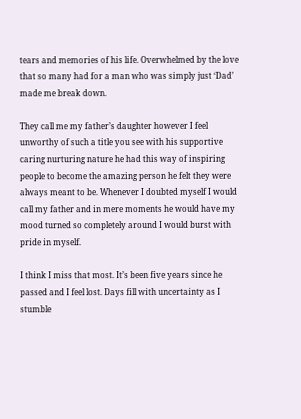tears and memories of his life. Overwhelmed by the love that so many had for a man who was simply just ‘Dad’ made me break down.

They call me my father’s daughter however I feel unworthy of such a title you see with his supportive caring nurturing nature he had this way of inspiring people to become the amazing person he felt they were always meant to be. Whenever I doubted myself I would call my father and in mere moments he would have my mood turned so completely around I would burst with pride in myself.

I think I miss that most. It’s been five years since he passed and I feel lost. Days fill with uncertainty as I stumble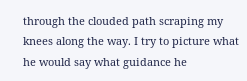through the clouded path scraping my knees along the way. I try to picture what he would say what guidance he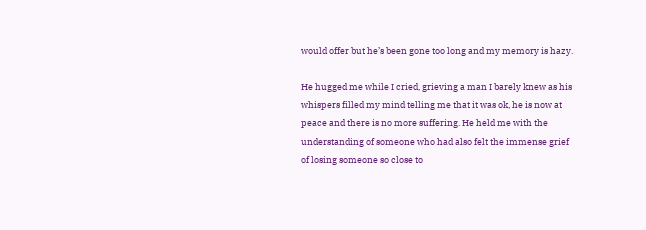would offer but he’s been gone too long and my memory is hazy.

He hugged me while I cried, grieving a man I barely knew as his whispers filled my mind telling me that it was ok, he is now at peace and there is no more suffering. He held me with the understanding of someone who had also felt the immense grief of losing someone so close to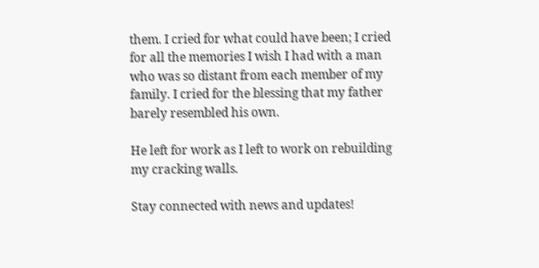them. I cried for what could have been; I cried for all the memories I wish I had with a man who was so distant from each member of my family. I cried for the blessing that my father barely resembled his own.

He left for work as I left to work on rebuilding my cracking walls.

Stay connected with news and updates!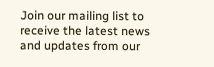Join our mailing list to receive the latest news and updates from our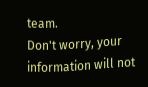team.
Don't worry, your information will not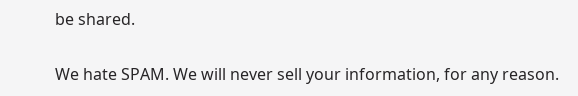be shared.

We hate SPAM. We will never sell your information, for any reason.